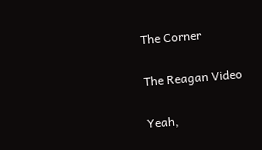The Corner

The Reagan Video

Yeah,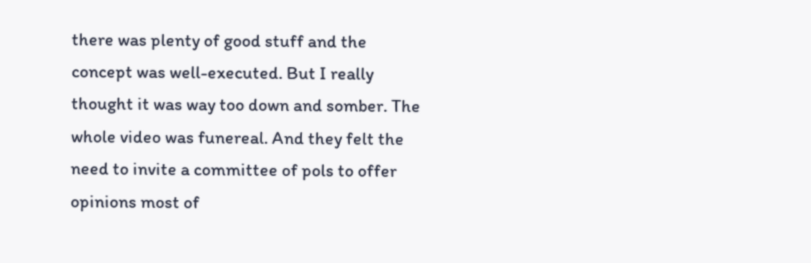there was plenty of good stuff and the concept was well-executed. But I really thought it was way too down and somber. The whole video was funereal. And they felt the need to invite a committee of pols to offer opinions most of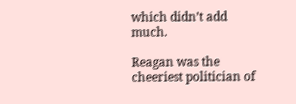which didn’t add much.

Reagan was the cheeriest politician of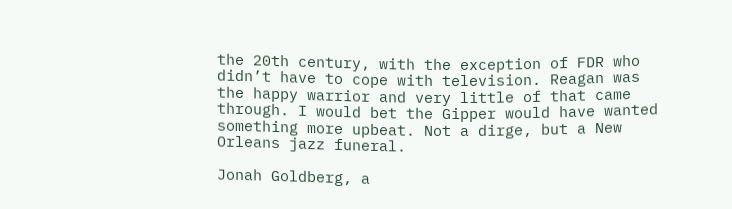the 20th century, with the exception of FDR who didn’t have to cope with television. Reagan was the happy warrior and very little of that came through. I would bet the Gipper would have wanted something more upbeat. Not a dirge, but a New Orleans jazz funeral.

Jonah Goldberg, a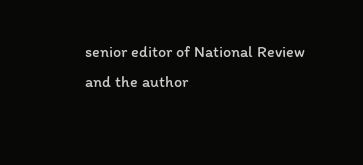senior editor of National Review and the author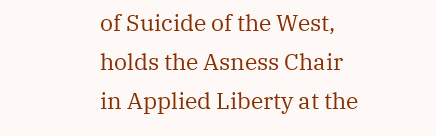of Suicide of the West, holds the Asness Chair in Applied Liberty at the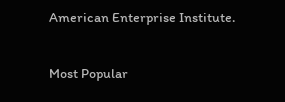American Enterprise Institute.

Most Popular